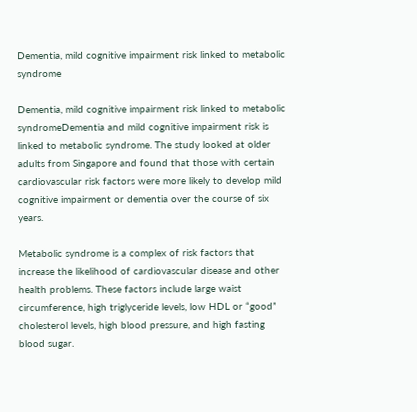Dementia, mild cognitive impairment risk linked to metabolic syndrome

Dementia, mild cognitive impairment risk linked to metabolic syndromeDementia and mild cognitive impairment risk is linked to metabolic syndrome. The study looked at older adults from Singapore and found that those with certain cardiovascular risk factors were more likely to develop mild cognitive impairment or dementia over the course of six years.

Metabolic syndrome is a complex of risk factors that increase the likelihood of cardiovascular disease and other health problems. These factors include large waist circumference, high triglyceride levels, low HDL or “good” cholesterol levels, high blood pressure, and high fasting blood sugar.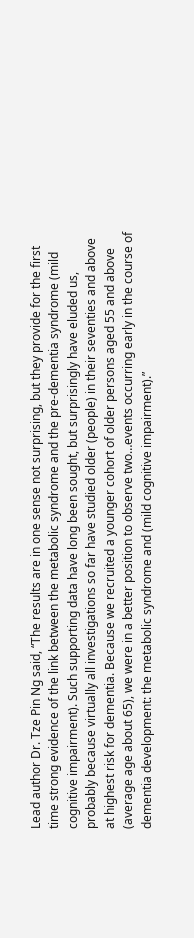Lead author Dr. Tze Pin Ng said, “The results are in one sense not surprising, but they provide for the first time strong evidence of the link between the metabolic syndrome and the pre-dementia syndrome (mild cognitive impairment). Such supporting data have long been sought, but surprisingly have eluded us, probably because virtually all investigations so far have studied older (people) in their seventies and above at highest risk for dementia. Because we recruited a younger cohort of older persons aged 55 and above (average age about 65), we were in a better position to observe two…events occurring early in the course of dementia development: the metabolic syndrome and (mild cognitive impairment).”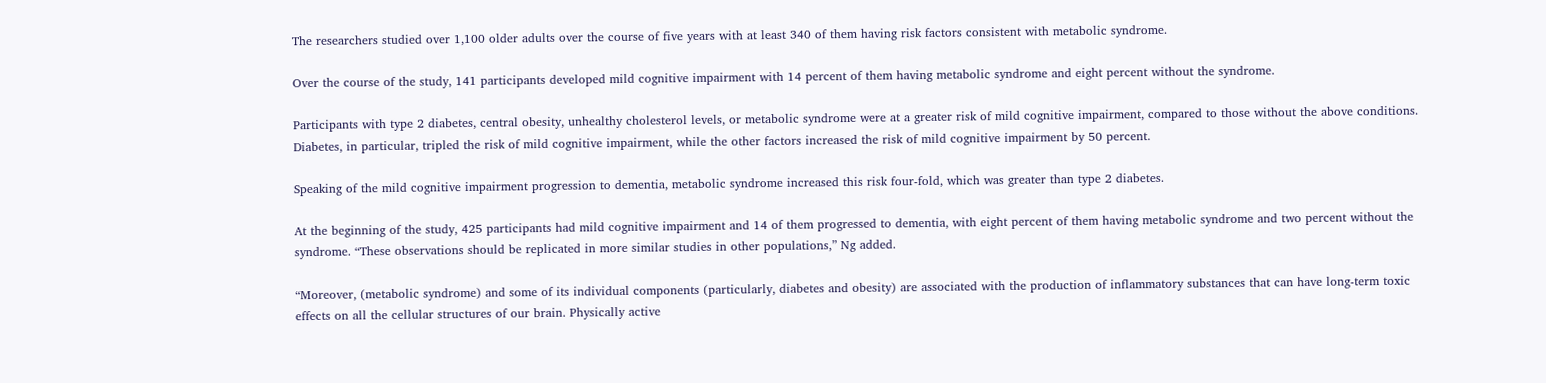The researchers studied over 1,100 older adults over the course of five years with at least 340 of them having risk factors consistent with metabolic syndrome.

Over the course of the study, 141 participants developed mild cognitive impairment with 14 percent of them having metabolic syndrome and eight percent without the syndrome.

Participants with type 2 diabetes, central obesity, unhealthy cholesterol levels, or metabolic syndrome were at a greater risk of mild cognitive impairment, compared to those without the above conditions. Diabetes, in particular, tripled the risk of mild cognitive impairment, while the other factors increased the risk of mild cognitive impairment by 50 percent.

Speaking of the mild cognitive impairment progression to dementia, metabolic syndrome increased this risk four-fold, which was greater than type 2 diabetes.

At the beginning of the study, 425 participants had mild cognitive impairment and 14 of them progressed to dementia, with eight percent of them having metabolic syndrome and two percent without the syndrome. “These observations should be replicated in more similar studies in other populations,” Ng added.

“Moreover, (metabolic syndrome) and some of its individual components (particularly, diabetes and obesity) are associated with the production of inflammatory substances that can have long-term toxic effects on all the cellular structures of our brain. Physically active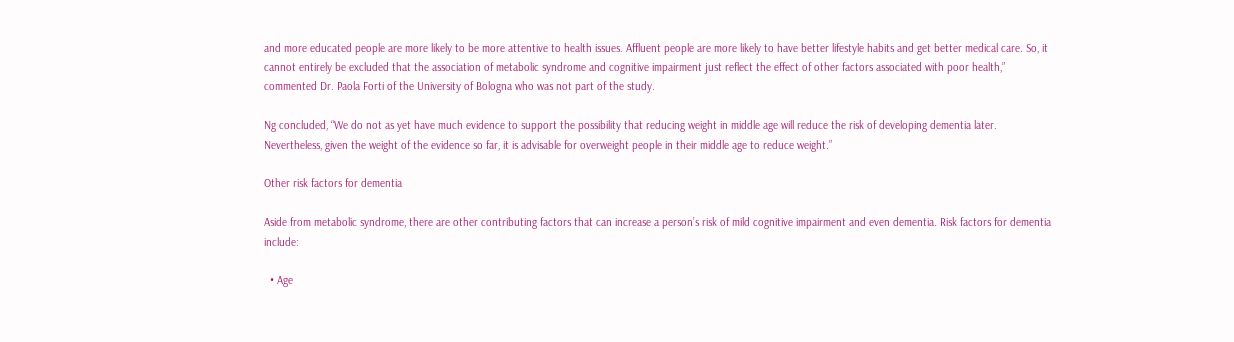and more educated people are more likely to be more attentive to health issues. Affluent people are more likely to have better lifestyle habits and get better medical care. So, it cannot entirely be excluded that the association of metabolic syndrome and cognitive impairment just reflect the effect of other factors associated with poor health,” commented Dr. Paola Forti of the University of Bologna who was not part of the study.

Ng concluded, “We do not as yet have much evidence to support the possibility that reducing weight in middle age will reduce the risk of developing dementia later. Nevertheless, given the weight of the evidence so far, it is advisable for overweight people in their middle age to reduce weight.”

Other risk factors for dementia

Aside from metabolic syndrome, there are other contributing factors that can increase a person’s risk of mild cognitive impairment and even dementia. Risk factors for dementia include:

  • Age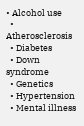• Alcohol use
  • Atherosclerosis
  • Diabetes
  • Down syndrome
  • Genetics
  • Hypertension
  • Mental illness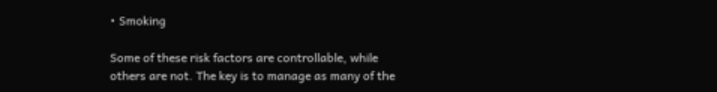• Smoking

Some of these risk factors are controllable, while others are not. The key is to manage as many of the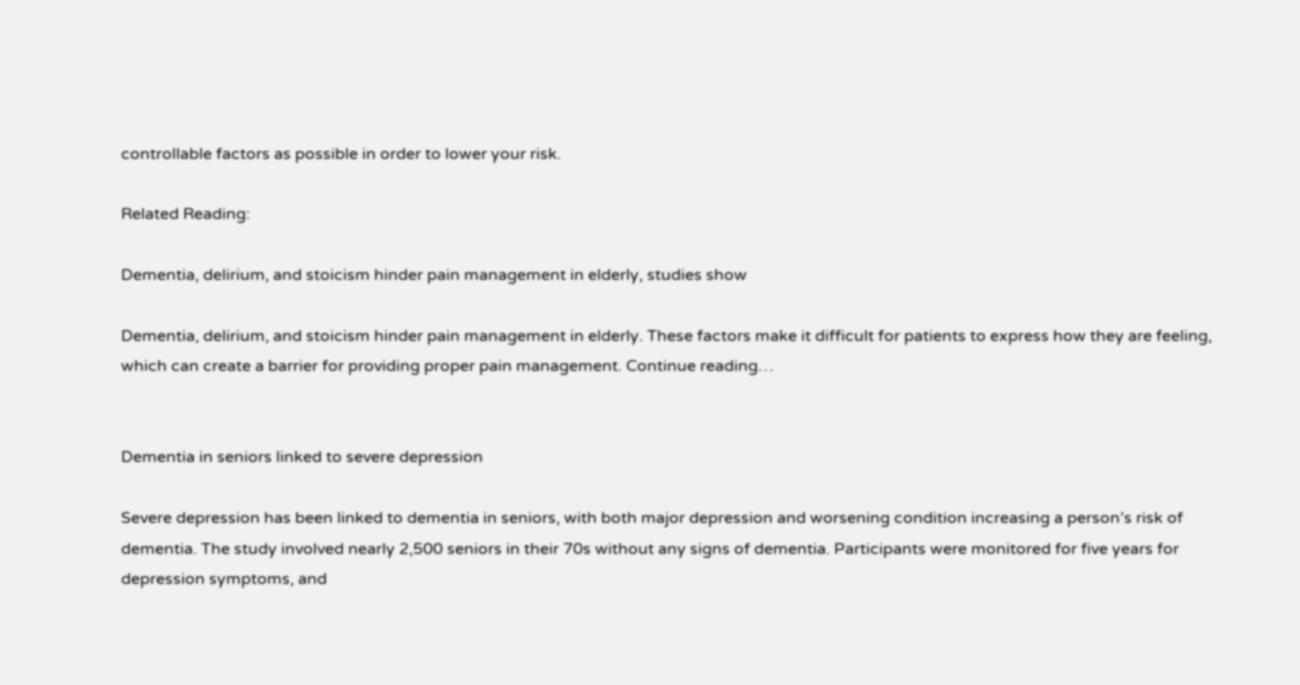controllable factors as possible in order to lower your risk.

Related Reading:

Dementia, delirium, and stoicism hinder pain management in elderly, studies show

Dementia, delirium, and stoicism hinder pain management in elderly. These factors make it difficult for patients to express how they are feeling, which can create a barrier for providing proper pain management. Continue reading…


Dementia in seniors linked to severe depression

Severe depression has been linked to dementia in seniors, with both major depression and worsening condition increasing a person’s risk of dementia. The study involved nearly 2,500 seniors in their 70s without any signs of dementia. Participants were monitored for five years for depression symptoms, and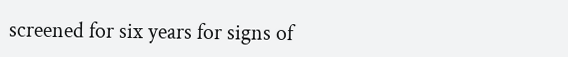screened for six years for signs of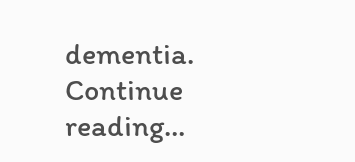dementia. Continue reading…